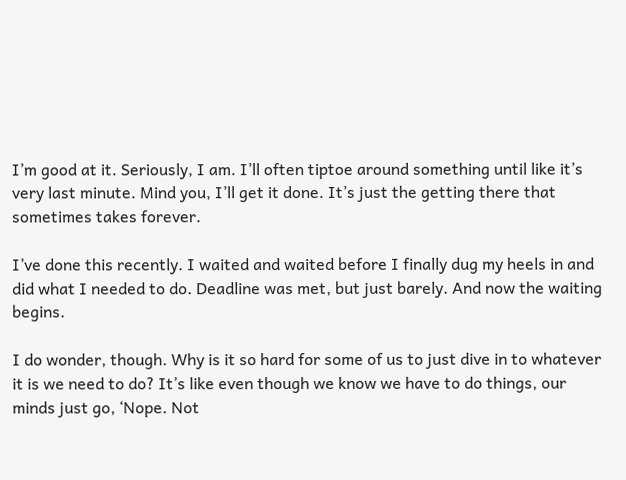I’m good at it. Seriously, I am. I’ll often tiptoe around something until like it’s very last minute. Mind you, I’ll get it done. It’s just the getting there that sometimes takes forever.

I’ve done this recently. I waited and waited before I finally dug my heels in and did what I needed to do. Deadline was met, but just barely. And now the waiting begins.

I do wonder, though. Why is it so hard for some of us to just dive in to whatever it is we need to do? It’s like even though we know we have to do things, our minds just go, ‘Nope. Not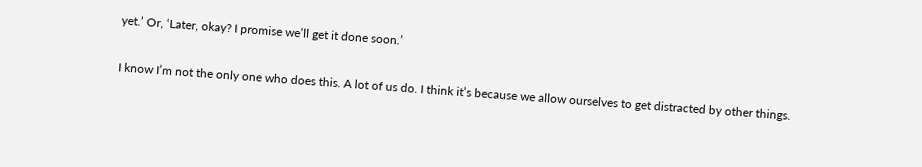yet.’ Or, ‘Later, okay? I promise we’ll get it done soon.’

I know I’m not the only one who does this. A lot of us do. I think it’s because we allow ourselves to get distracted by other things.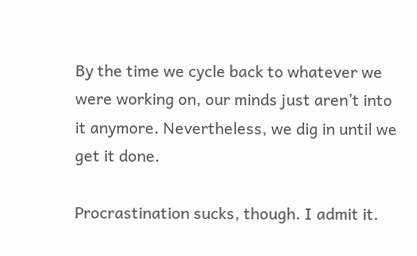By the time we cycle back to whatever we were working on, our minds just aren’t into it anymore. Nevertheless, we dig in until we get it done.

Procrastination sucks, though. I admit it.